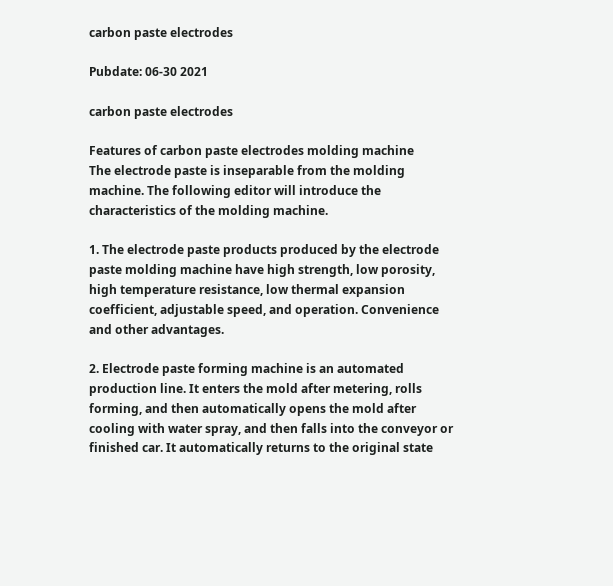carbon paste electrodes

Pubdate: 06-30 2021

carbon paste electrodes

Features of carbon paste electrodes molding machine
The electrode paste is inseparable from the molding machine. The following editor will introduce the characteristics of the molding machine.

1. The electrode paste products produced by the electrode paste molding machine have high strength, low porosity, high temperature resistance, low thermal expansion coefficient, adjustable speed, and operation. Convenience and other advantages.

2. Electrode paste forming machine is an automated production line. It enters the mold after metering, rolls forming, and then automatically opens the mold after cooling with water spray, and then falls into the conveyor or finished car. It automatically returns to the original state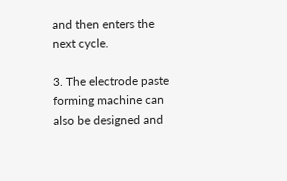and then enters the next cycle.

3. The electrode paste forming machine can also be designed and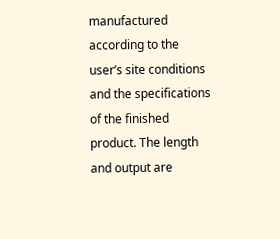manufactured according to the user’s site conditions and the specifications of the finished product. The length and output are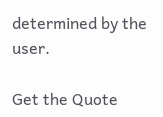determined by the user.

Get the Quote